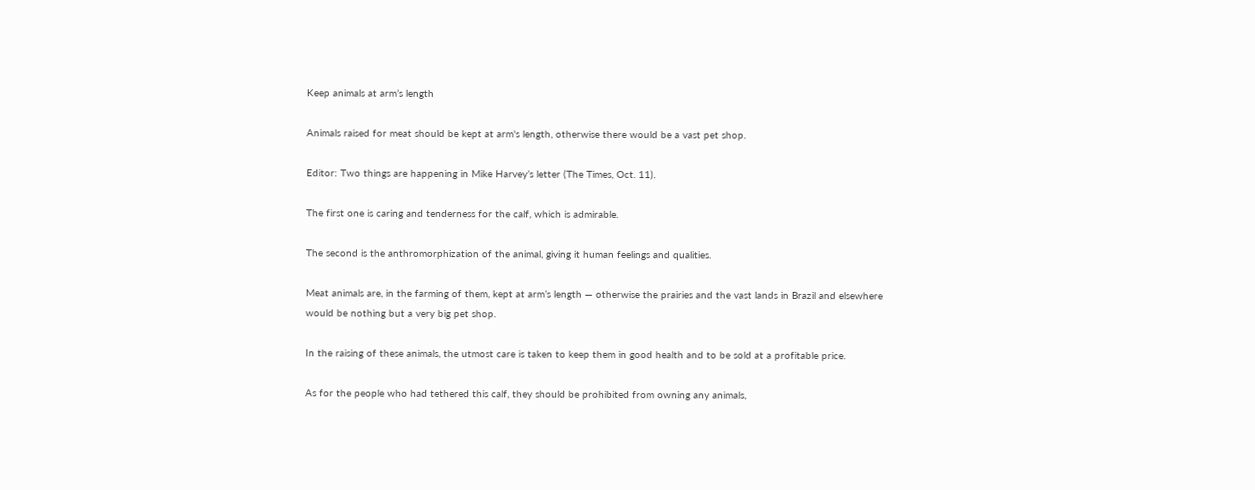Keep animals at arm’s length

Animals raised for meat should be kept at arm's length, otherwise there would be a vast pet shop.

Editor: Two things are happening in Mike Harvey’s letter (The Times, Oct. 11).

The first one is caring and tenderness for the calf, which is admirable.

The second is the anthromorphization of the animal, giving it human feelings and qualities.

Meat animals are, in the farming of them, kept at arm’s length — otherwise the prairies and the vast lands in Brazil and elsewhere would be nothing but a very big pet shop.

In the raising of these animals, the utmost care is taken to keep them in good health and to be sold at a profitable price.

As for the people who had tethered this calf, they should be prohibited from owning any animals,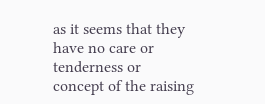as it seems that they have no care or tenderness or concept of the raising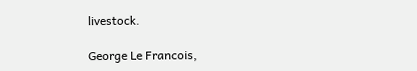livestock.

George Le Francois,